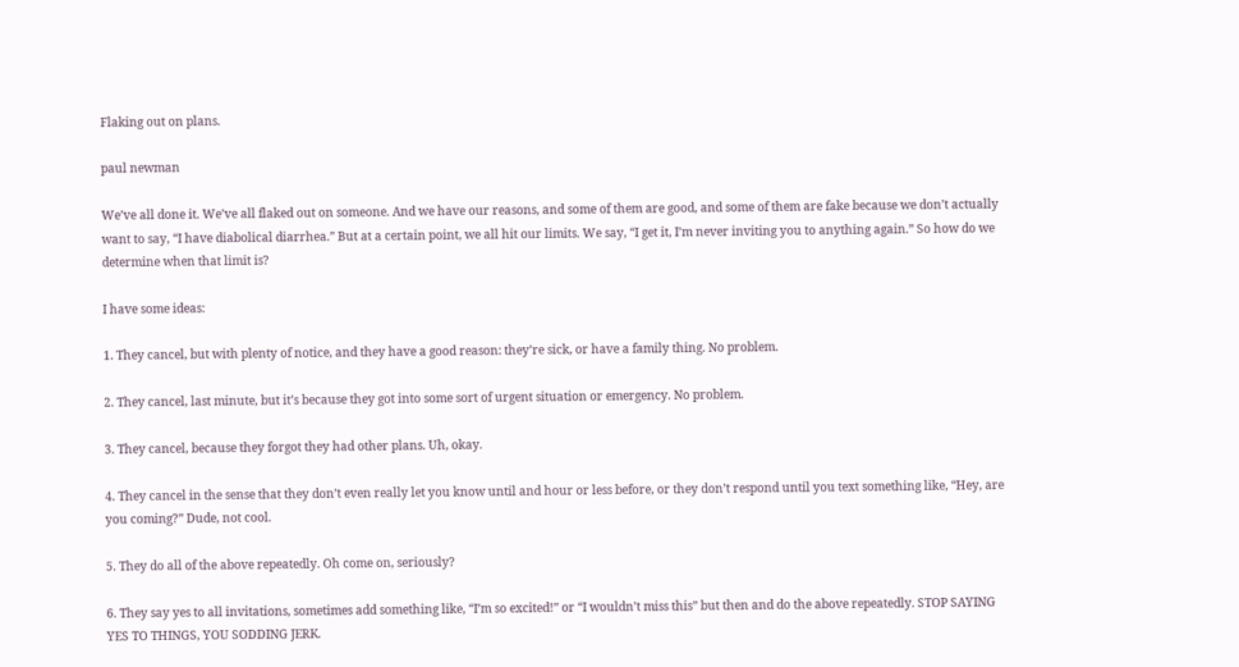Flaking out on plans.

paul newman

We’ve all done it. We’ve all flaked out on someone. And we have our reasons, and some of them are good, and some of them are fake because we don’t actually want to say, “I have diabolical diarrhea.” But at a certain point, we all hit our limits. We say, “I get it, I’m never inviting you to anything again.” So how do we determine when that limit is?

I have some ideas:

1. They cancel, but with plenty of notice, and they have a good reason: they’re sick, or have a family thing. No problem.

2. They cancel, last minute, but it’s because they got into some sort of urgent situation or emergency. No problem.

3. They cancel, because they forgot they had other plans. Uh, okay.

4. They cancel in the sense that they don’t even really let you know until and hour or less before, or they don’t respond until you text something like, “Hey, are you coming?” Dude, not cool.

5. They do all of the above repeatedly. Oh come on, seriously?

6. They say yes to all invitations, sometimes add something like, “I’m so excited!” or “I wouldn’t miss this” but then and do the above repeatedly. STOP SAYING YES TO THINGS, YOU SODDING JERK.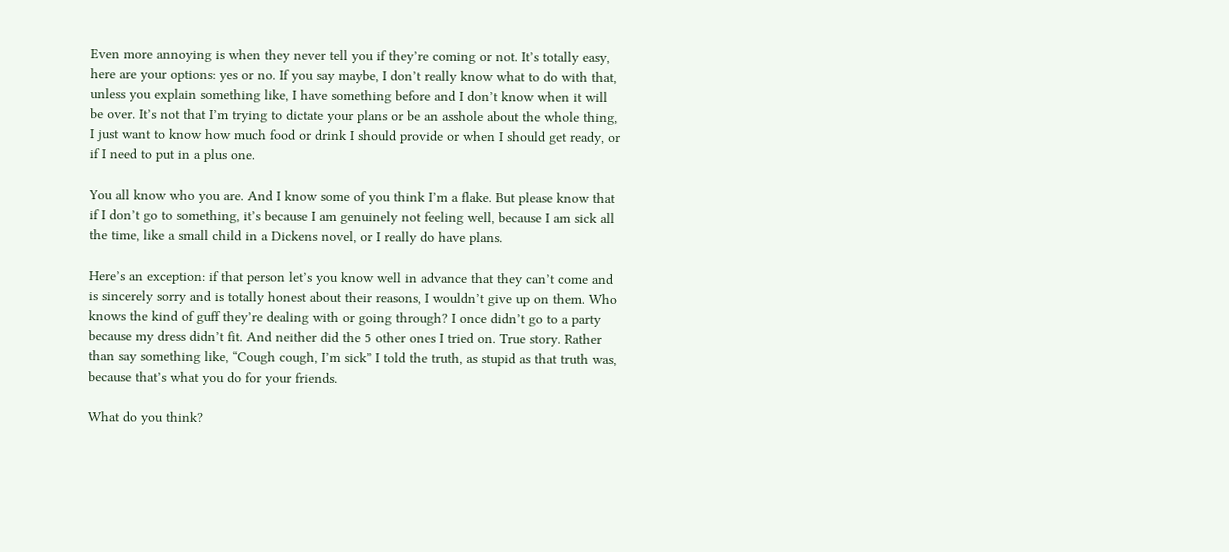Even more annoying is when they never tell you if they’re coming or not. It’s totally easy, here are your options: yes or no. If you say maybe, I don’t really know what to do with that, unless you explain something like, I have something before and I don’t know when it will be over. It’s not that I’m trying to dictate your plans or be an asshole about the whole thing, I just want to know how much food or drink I should provide or when I should get ready, or if I need to put in a plus one.

You all know who you are. And I know some of you think I’m a flake. But please know that if I don’t go to something, it’s because I am genuinely not feeling well, because I am sick all the time, like a small child in a Dickens novel, or I really do have plans.

Here’s an exception: if that person let’s you know well in advance that they can’t come and is sincerely sorry and is totally honest about their reasons, I wouldn’t give up on them. Who knows the kind of guff they’re dealing with or going through? I once didn’t go to a party because my dress didn’t fit. And neither did the 5 other ones I tried on. True story. Rather than say something like, “Cough cough, I’m sick” I told the truth, as stupid as that truth was, because that’s what you do for your friends.

What do you think?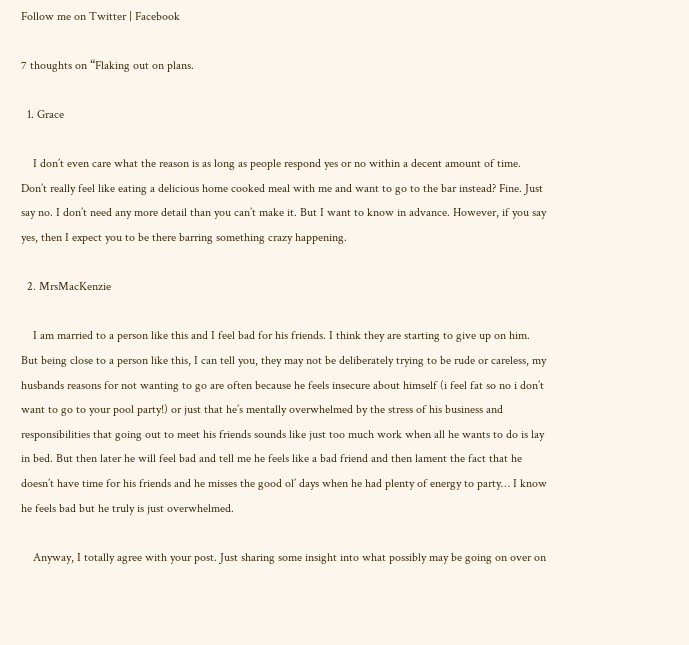Follow me on Twitter | Facebook

7 thoughts on “Flaking out on plans.

  1. Grace

    I don’t even care what the reason is as long as people respond yes or no within a decent amount of time. Don’t really feel like eating a delicious home cooked meal with me and want to go to the bar instead? Fine. Just say no. I don’t need any more detail than you can’t make it. But I want to know in advance. However, if you say yes, then I expect you to be there barring something crazy happening.

  2. MrsMacKenzie

    I am married to a person like this and I feel bad for his friends. I think they are starting to give up on him. But being close to a person like this, I can tell you, they may not be deliberately trying to be rude or careless, my husbands reasons for not wanting to go are often because he feels insecure about himself (i feel fat so no i don’t want to go to your pool party!) or just that he’s mentally overwhelmed by the stress of his business and responsibilities that going out to meet his friends sounds like just too much work when all he wants to do is lay in bed. But then later he will feel bad and tell me he feels like a bad friend and then lament the fact that he doesn’t have time for his friends and he misses the good ol’ days when he had plenty of energy to party… I know he feels bad but he truly is just overwhelmed.

    Anyway, I totally agree with your post. Just sharing some insight into what possibly may be going on over on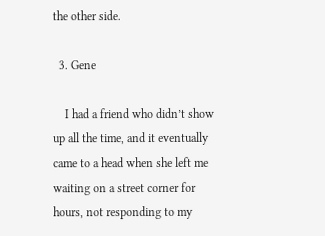the other side.

  3. Gene

    I had a friend who didn’t show up all the time, and it eventually came to a head when she left me waiting on a street corner for hours, not responding to my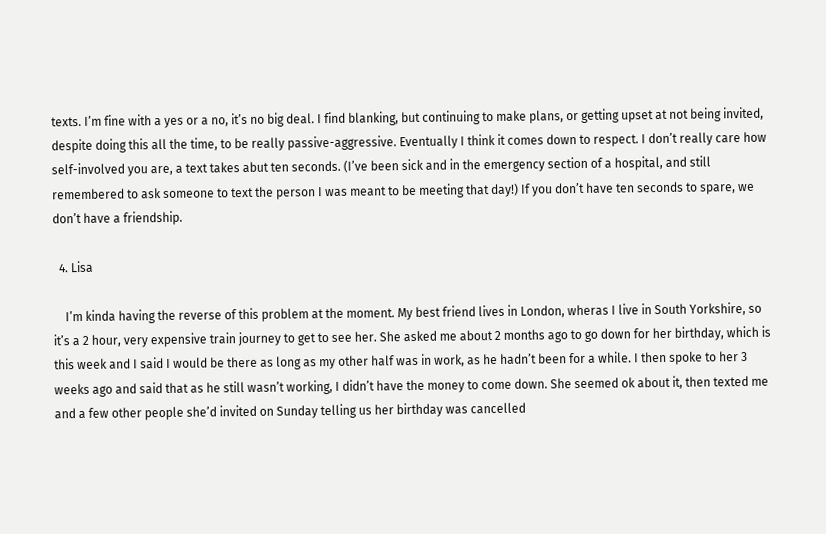texts. I’m fine with a yes or a no, it’s no big deal. I find blanking, but continuing to make plans, or getting upset at not being invited, despite doing this all the time, to be really passive-aggressive. Eventually I think it comes down to respect. I don’t really care how self-involved you are, a text takes abut ten seconds. (I’ve been sick and in the emergency section of a hospital, and still remembered to ask someone to text the person I was meant to be meeting that day!) If you don’t have ten seconds to spare, we don’t have a friendship.

  4. Lisa

    I’m kinda having the reverse of this problem at the moment. My best friend lives in London, wheras I live in South Yorkshire, so it’s a 2 hour, very expensive train journey to get to see her. She asked me about 2 months ago to go down for her birthday, which is this week and I said I would be there as long as my other half was in work, as he hadn’t been for a while. I then spoke to her 3 weeks ago and said that as he still wasn’t working, I didn’t have the money to come down. She seemed ok about it, then texted me and a few other people she’d invited on Sunday telling us her birthday was cancelled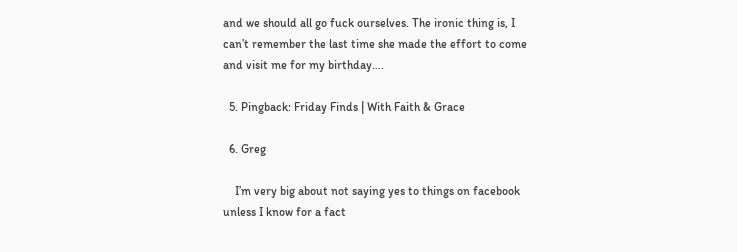and we should all go fuck ourselves. The ironic thing is, I can’t remember the last time she made the effort to come and visit me for my birthday….

  5. Pingback: Friday Finds | With Faith & Grace

  6. Greg

    I’m very big about not saying yes to things on facebook unless I know for a fact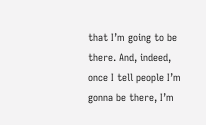that I’m going to be there. And, indeed, once I tell people I’m gonna be there, I’m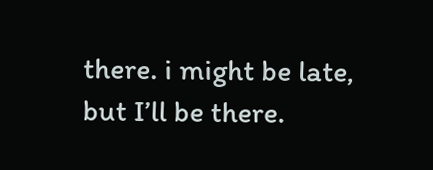there. i might be late, but I’ll be there.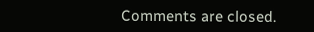Comments are closed.